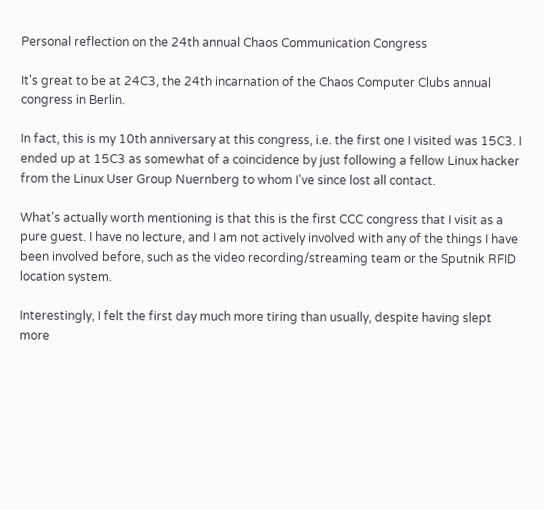Personal reflection on the 24th annual Chaos Communication Congress

It's great to be at 24C3, the 24th incarnation of the Chaos Computer Clubs annual congress in Berlin.

In fact, this is my 10th anniversary at this congress, i.e. the first one I visited was 15C3. I ended up at 15C3 as somewhat of a coincidence by just following a fellow Linux hacker from the Linux User Group Nuernberg to whom I've since lost all contact.

What's actually worth mentioning is that this is the first CCC congress that I visit as a pure guest. I have no lecture, and I am not actively involved with any of the things I have been involved before, such as the video recording/streaming team or the Sputnik RFID location system.

Interestingly, I felt the first day much more tiring than usually, despite having slept more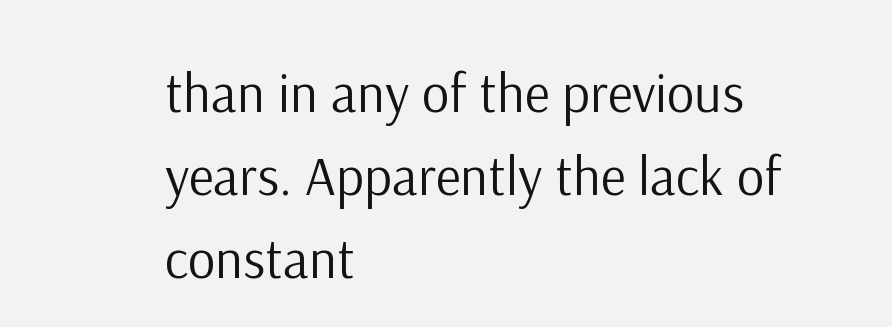than in any of the previous years. Apparently the lack of constant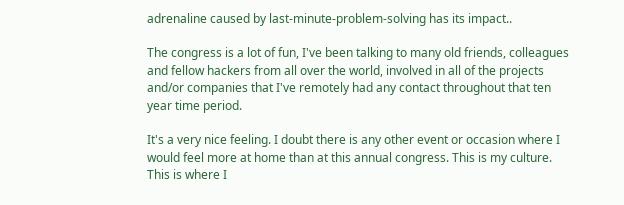adrenaline caused by last-minute-problem-solving has its impact..

The congress is a lot of fun, I've been talking to many old friends, colleagues and fellow hackers from all over the world, involved in all of the projects and/or companies that I've remotely had any contact throughout that ten year time period.

It's a very nice feeling. I doubt there is any other event or occasion where I would feel more at home than at this annual congress. This is my culture. This is where I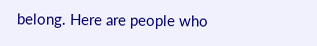belong. Here are people who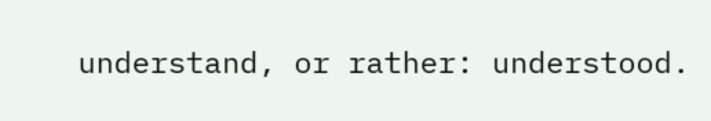understand, or rather: understood.